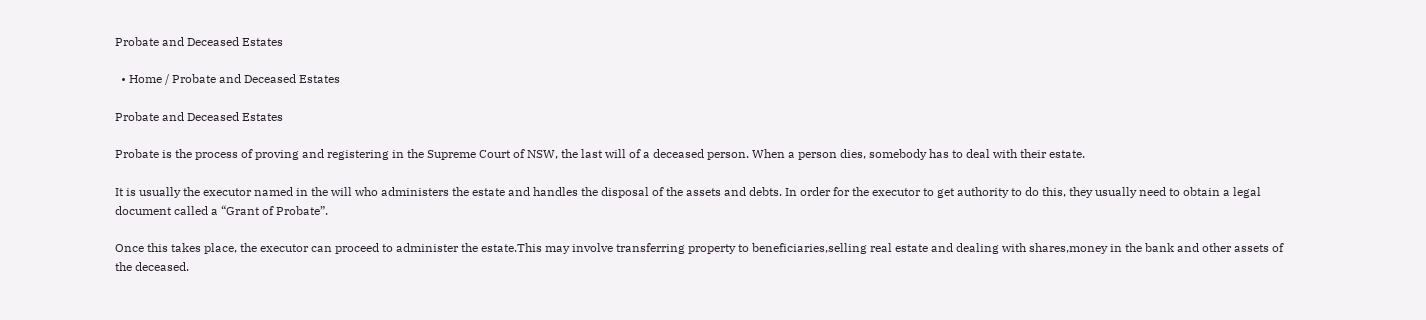Probate and Deceased Estates

  • Home / Probate and Deceased Estates

Probate and Deceased Estates

Probate is the process of proving and registering in the Supreme Court of NSW, the last will of a deceased person. When a person dies, somebody has to deal with their estate.

It is usually the executor named in the will who administers the estate and handles the disposal of the assets and debts. In order for the executor to get authority to do this, they usually need to obtain a legal document called a “Grant of Probate”.

Once this takes place, the executor can proceed to administer the estate.This may involve transferring property to beneficiaries,selling real estate and dealing with shares,money in the bank and other assets of the deceased.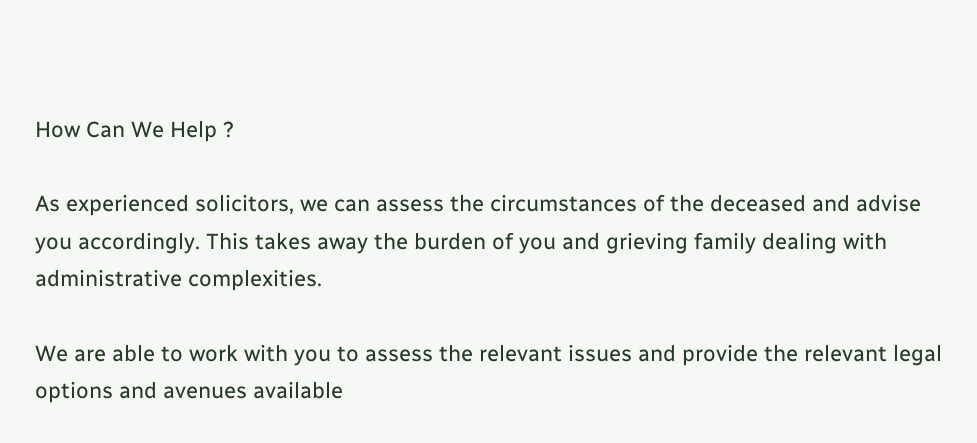How Can We Help ?

As experienced solicitors, we can assess the circumstances of the deceased and advise you accordingly. This takes away the burden of you and grieving family dealing with administrative complexities.

We are able to work with you to assess the relevant issues and provide the relevant legal options and avenues available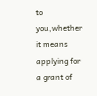to you,whether it means applying for a grant of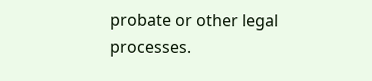probate or other legal processes.